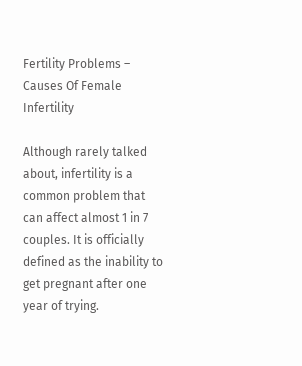Fertility Problems – Causes Of Female Infertility

Although rarely talked about, infertility is a common problem that can affect almost 1 in 7 couples. It is officially defined as the inability to get pregnant after one year of trying.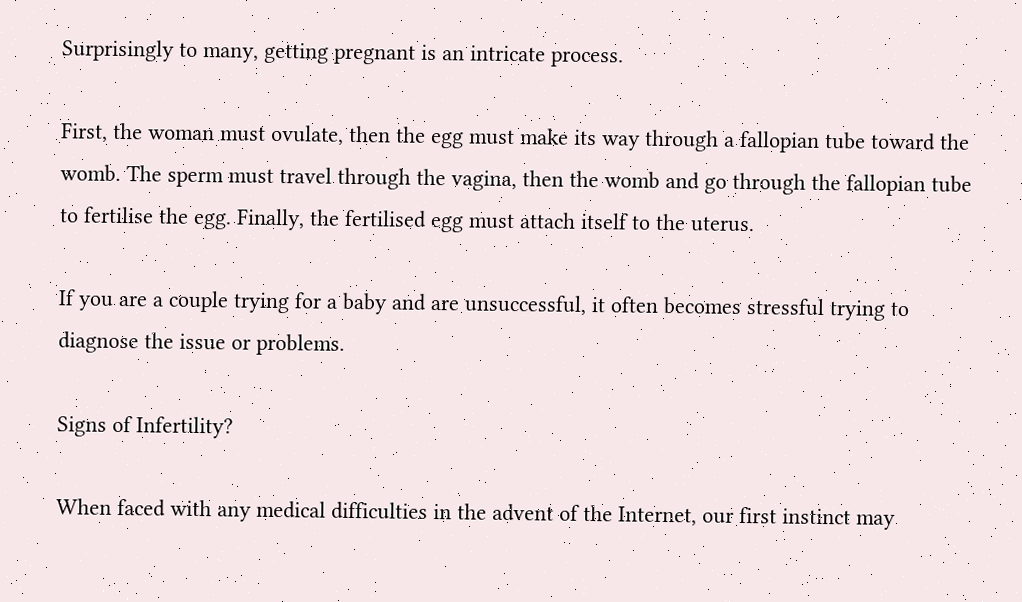Surprisingly to many, getting pregnant is an intricate process.

First, the woman must ovulate, then the egg must make its way through a fallopian tube toward the womb. The sperm must travel through the vagina, then the womb and go through the fallopian tube to fertilise the egg. Finally, the fertilised egg must attach itself to the uterus.

If you are a couple trying for a baby and are unsuccessful, it often becomes stressful trying to diagnose the issue or problems.

Signs of Infertility?

When faced with any medical difficulties in the advent of the Internet, our first instinct may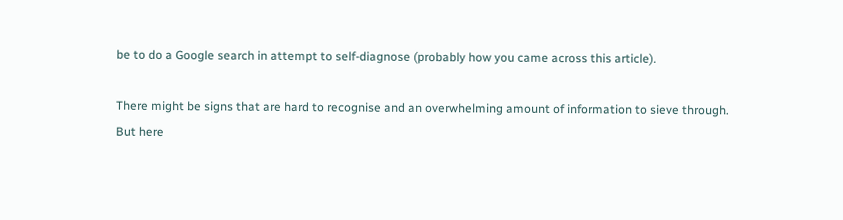be to do a Google search in attempt to self-diagnose (probably how you came across this article).

There might be signs that are hard to recognise and an overwhelming amount of information to sieve through. But here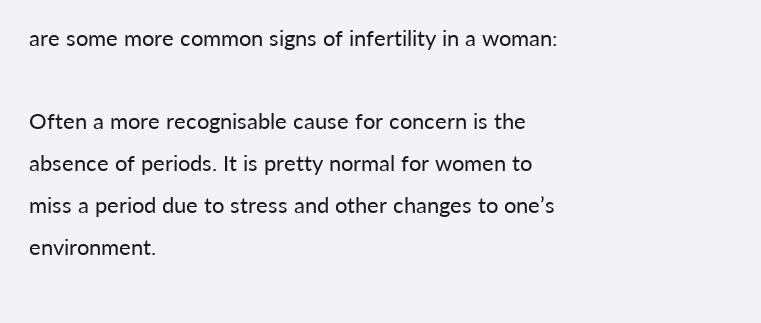are some more common signs of infertility in a woman:

Often a more recognisable cause for concern is the absence of periods. It is pretty normal for women to miss a period due to stress and other changes to one’s environment.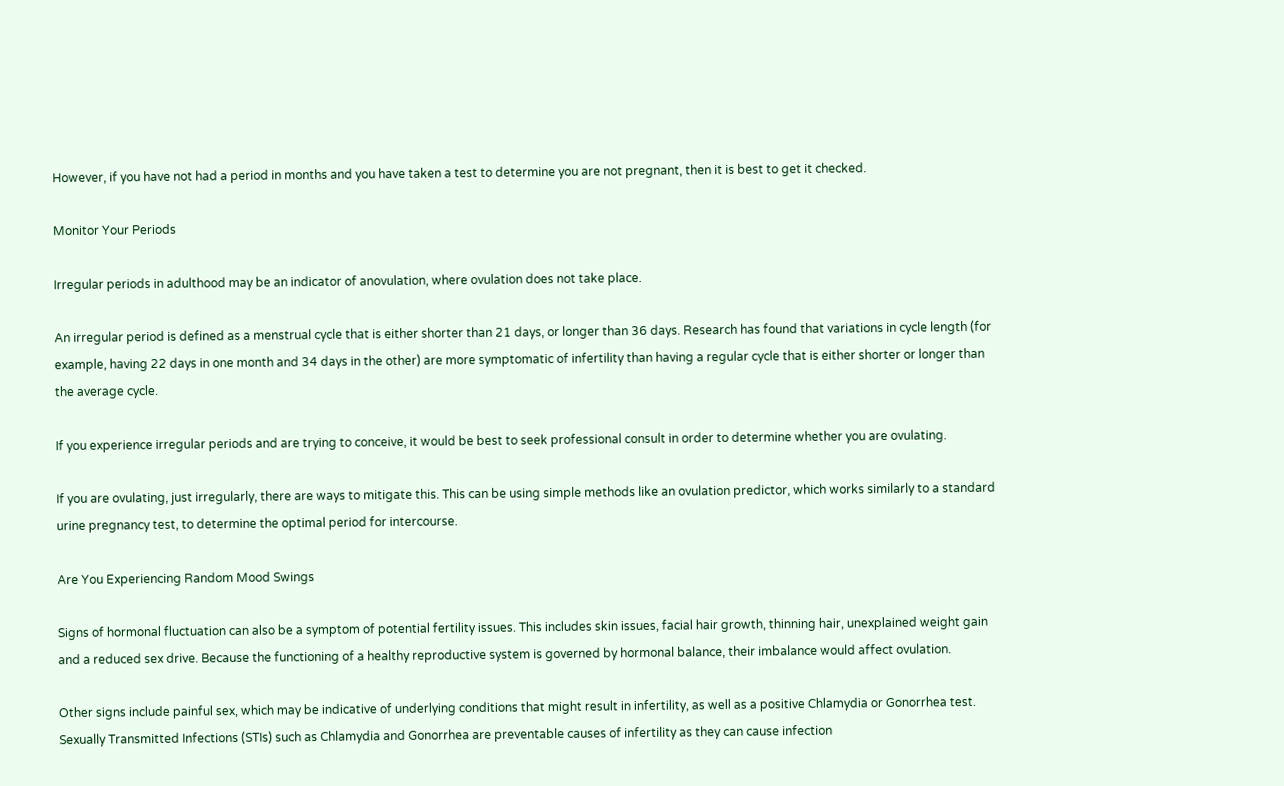However, if you have not had a period in months and you have taken a test to determine you are not pregnant, then it is best to get it checked.

Monitor Your Periods

Irregular periods in adulthood may be an indicator of anovulation, where ovulation does not take place.

An irregular period is defined as a menstrual cycle that is either shorter than 21 days, or longer than 36 days. Research has found that variations in cycle length (for example, having 22 days in one month and 34 days in the other) are more symptomatic of infertility than having a regular cycle that is either shorter or longer than the average cycle.

If you experience irregular periods and are trying to conceive, it would be best to seek professional consult in order to determine whether you are ovulating.

If you are ovulating, just irregularly, there are ways to mitigate this. This can be using simple methods like an ovulation predictor, which works similarly to a standard urine pregnancy test, to determine the optimal period for intercourse.

Are You Experiencing Random Mood Swings

Signs of hormonal fluctuation can also be a symptom of potential fertility issues. This includes skin issues, facial hair growth, thinning hair, unexplained weight gain and a reduced sex drive. Because the functioning of a healthy reproductive system is governed by hormonal balance, their imbalance would affect ovulation.

Other signs include painful sex, which may be indicative of underlying conditions that might result in infertility, as well as a positive Chlamydia or Gonorrhea test. Sexually Transmitted Infections (STIs) such as Chlamydia and Gonorrhea are preventable causes of infertility as they can cause infection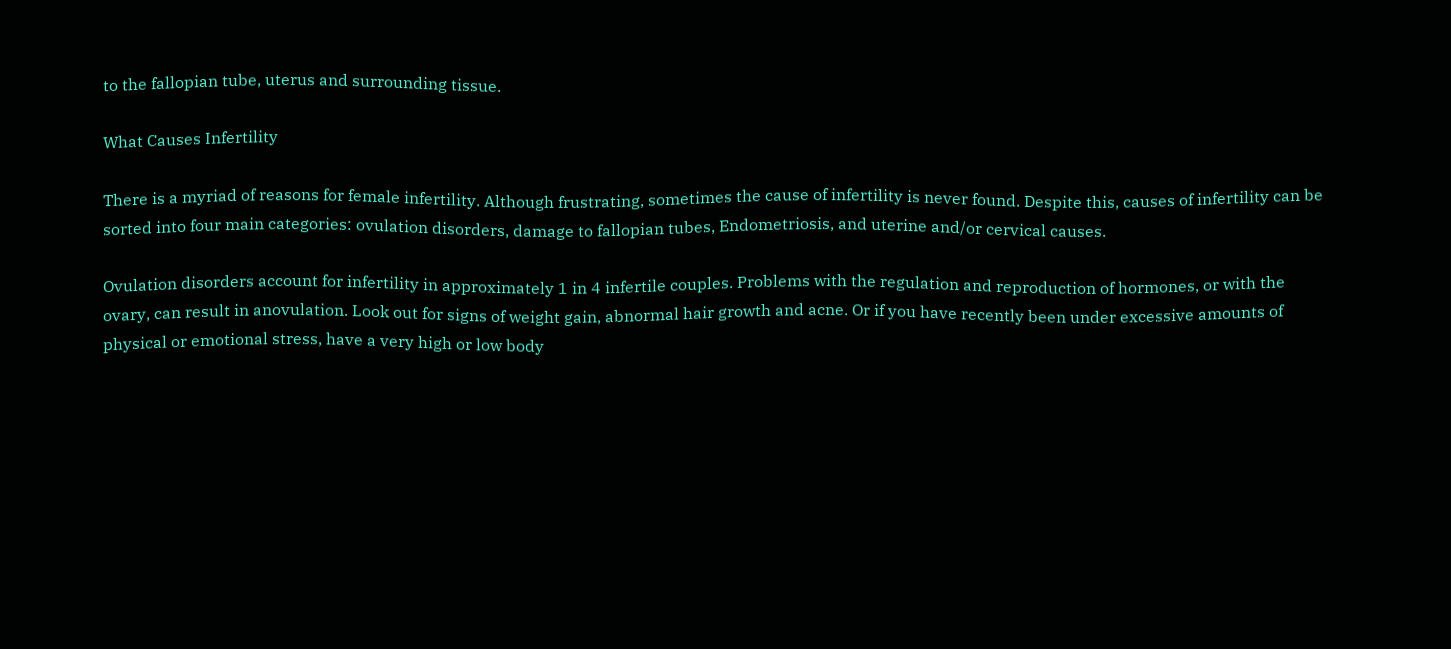to the fallopian tube, uterus and surrounding tissue.

What Causes Infertility

There is a myriad of reasons for female infertility. Although frustrating, sometimes the cause of infertility is never found. Despite this, causes of infertility can be sorted into four main categories: ovulation disorders, damage to fallopian tubes, Endometriosis, and uterine and/or cervical causes.

Ovulation disorders account for infertility in approximately 1 in 4 infertile couples. Problems with the regulation and reproduction of hormones, or with the ovary, can result in anovulation. Look out for signs of weight gain, abnormal hair growth and acne. Or if you have recently been under excessive amounts of physical or emotional stress, have a very high or low body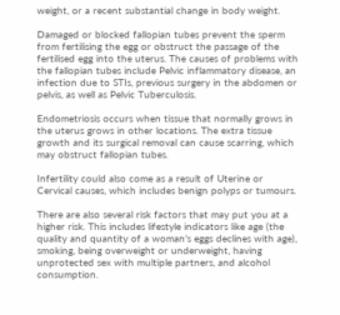weight, or a recent substantial change in body weight.

Damaged or blocked fallopian tubes prevent the sperm from fertilising the egg or obstruct the passage of the fertilised egg into the uterus. The causes of problems with the fallopian tubes include Pelvic inflammatory disease, an infection due to STIs, previous surgery in the abdomen or pelvis, as well as Pelvic Tuberculosis.

Endometriosis occurs when tissue that normally grows in the uterus grows in other locations. The extra tissue growth and its surgical removal can cause scarring, which may obstruct fallopian tubes.

Infertility could also come as a result of Uterine or Cervical causes, which includes benign polyps or tumours.

There are also several risk factors that may put you at a higher risk. This includes lifestyle indicators like age (the quality and quantity of a woman’s eggs declines with age), smoking, being overweight or underweight, having unprotected sex with multiple partners, and alcohol consumption.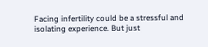Facing infertility could be a stressful and isolating experience. But just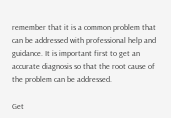remember that it is a common problem that can be addressed with professional help and guidance. It is important first to get an accurate diagnosis so that the root cause of the problem can be addressed.

Get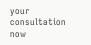your consultation now